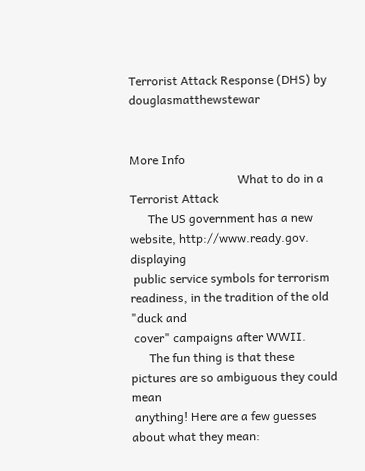Terrorist Attack Response (DHS) by douglasmatthewstewar


More Info
                                    What to do in a Terrorist Attack
      The US government has a new website, http://www.ready.gov. displaying
 public service symbols for terrorism readiness, in the tradition of the old "duck and
 cover" campaigns after WWII.
      The fun thing is that these pictures are so ambiguous they could mean
 anything! Here are a few guesses about what they mean: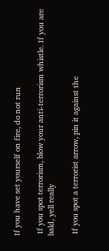If you have set yourself on fire, do not run

 If you spot terrorism, blow your anti-terrorism whistle. If you are bald, yell really

 If you spot a terrorist arrow, pin it against the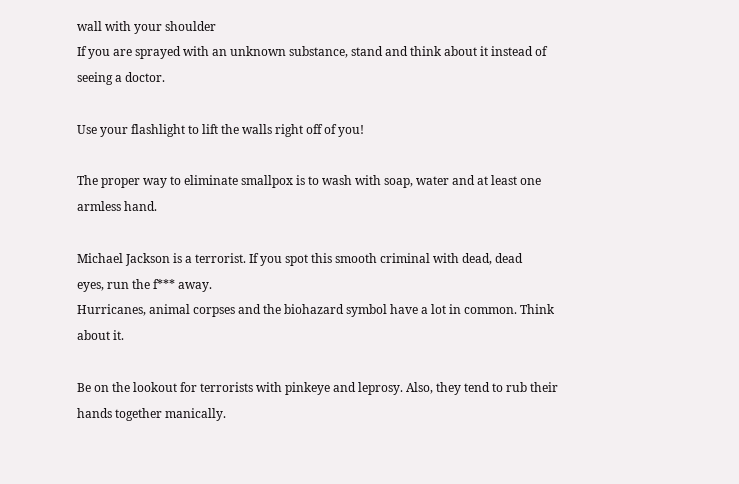wall with your shoulder
If you are sprayed with an unknown substance, stand and think about it instead of
seeing a doctor.

Use your flashlight to lift the walls right off of you!

The proper way to eliminate smallpox is to wash with soap, water and at least one
armless hand.

Michael Jackson is a terrorist. If you spot this smooth criminal with dead, dead
eyes, run the f*** away.
Hurricanes, animal corpses and the biohazard symbol have a lot in common. Think
about it.

Be on the lookout for terrorists with pinkeye and leprosy. Also, they tend to rub their
hands together manically.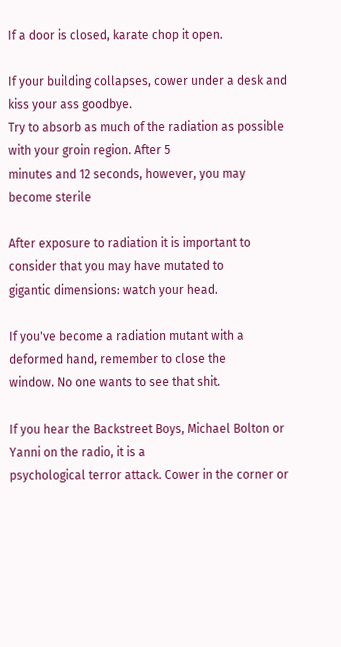If a door is closed, karate chop it open.

If your building collapses, cower under a desk and kiss your ass goodbye.
Try to absorb as much of the radiation as possible with your groin region. After 5
minutes and 12 seconds, however, you may become sterile

After exposure to radiation it is important to consider that you may have mutated to
gigantic dimensions: watch your head.

If you've become a radiation mutant with a deformed hand, remember to close the
window. No one wants to see that shit.

If you hear the Backstreet Boys, Michael Bolton or Yanni on the radio, it is a
psychological terror attack. Cower in the corner or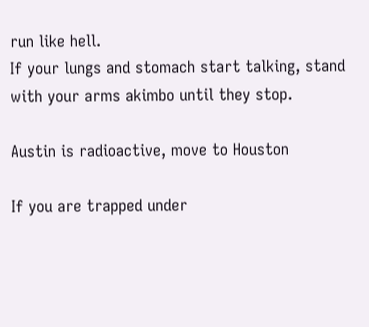run like hell.
If your lungs and stomach start talking, stand with your arms akimbo until they stop.

Austin is radioactive, move to Houston

If you are trapped under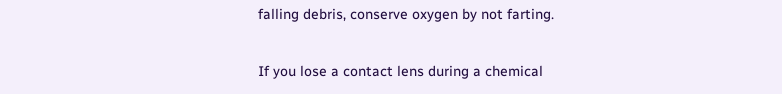falling debris, conserve oxygen by not farting.

If you lose a contact lens during a chemical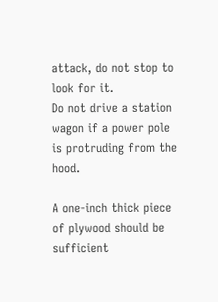attack, do not stop to look for it.
Do not drive a station wagon if a power pole is protruding from the hood.

A one-inch thick piece of plywood should be sufficient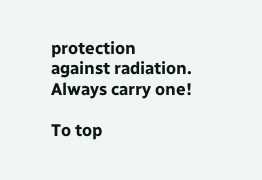protection against radiation.
Always carry one!

To top